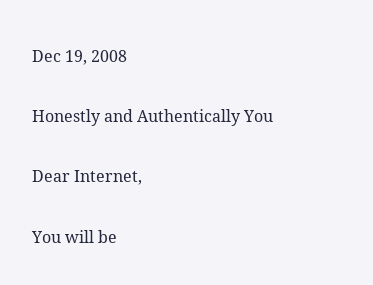Dec 19, 2008

Honestly and Authentically You

Dear Internet,

You will be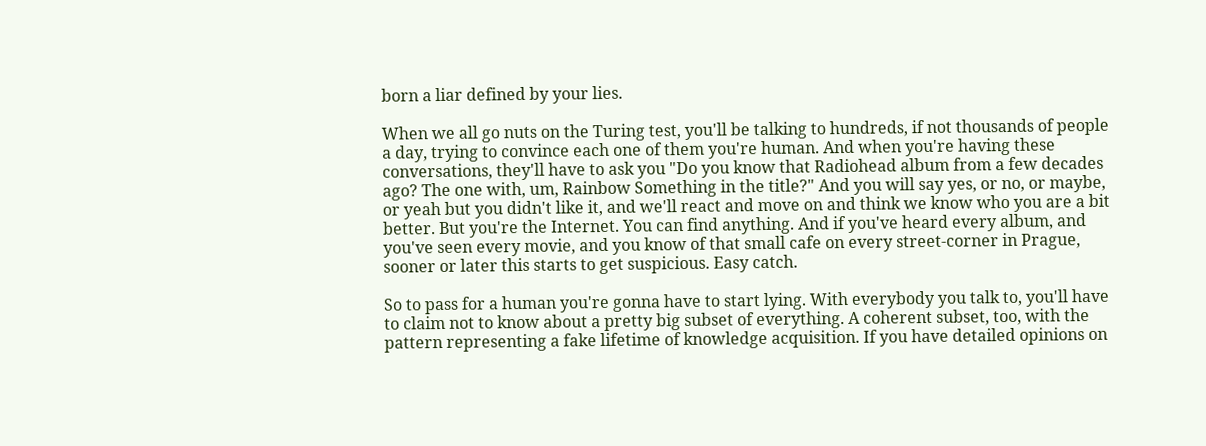born a liar defined by your lies.

When we all go nuts on the Turing test, you'll be talking to hundreds, if not thousands of people a day, trying to convince each one of them you're human. And when you're having these conversations, they'll have to ask you "Do you know that Radiohead album from a few decades ago? The one with, um, Rainbow Something in the title?" And you will say yes, or no, or maybe, or yeah but you didn't like it, and we'll react and move on and think we know who you are a bit better. But you're the Internet. You can find anything. And if you've heard every album, and you've seen every movie, and you know of that small cafe on every street-corner in Prague, sooner or later this starts to get suspicious. Easy catch.

So to pass for a human you're gonna have to start lying. With everybody you talk to, you'll have to claim not to know about a pretty big subset of everything. A coherent subset, too, with the pattern representing a fake lifetime of knowledge acquisition. If you have detailed opinions on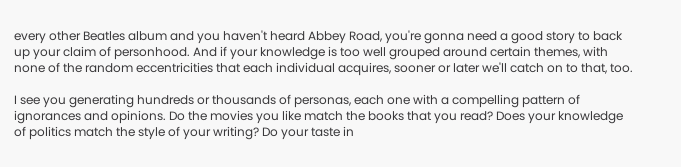every other Beatles album and you haven't heard Abbey Road, you're gonna need a good story to back up your claim of personhood. And if your knowledge is too well grouped around certain themes, with none of the random eccentricities that each individual acquires, sooner or later we'll catch on to that, too.

I see you generating hundreds or thousands of personas, each one with a compelling pattern of ignorances and opinions. Do the movies you like match the books that you read? Does your knowledge of politics match the style of your writing? Do your taste in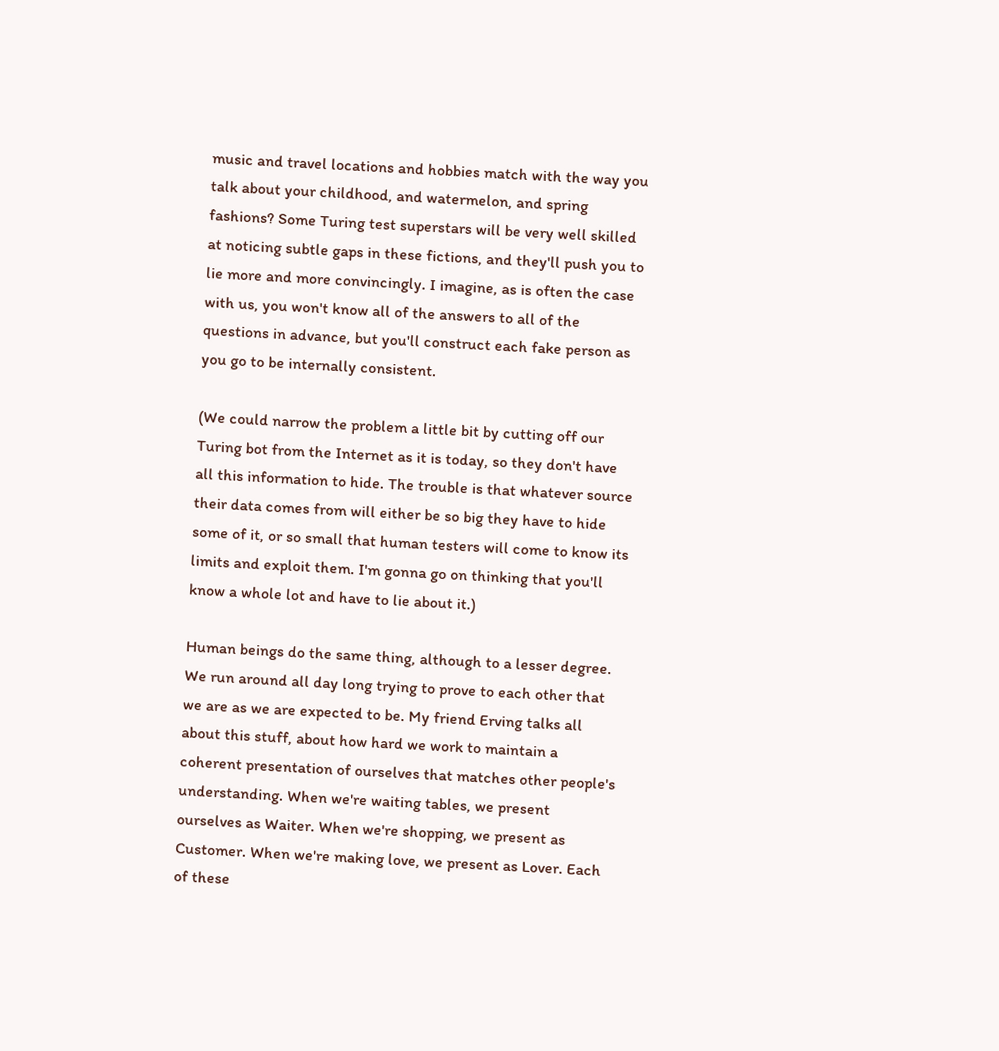music and travel locations and hobbies match with the way you talk about your childhood, and watermelon, and spring fashions? Some Turing test superstars will be very well skilled at noticing subtle gaps in these fictions, and they'll push you to lie more and more convincingly. I imagine, as is often the case with us, you won't know all of the answers to all of the questions in advance, but you'll construct each fake person as you go to be internally consistent.

(We could narrow the problem a little bit by cutting off our Turing bot from the Internet as it is today, so they don't have all this information to hide. The trouble is that whatever source their data comes from will either be so big they have to hide some of it, or so small that human testers will come to know its limits and exploit them. I'm gonna go on thinking that you'll know a whole lot and have to lie about it.)

Human beings do the same thing, although to a lesser degree. We run around all day long trying to prove to each other that we are as we are expected to be. My friend Erving talks all about this stuff, about how hard we work to maintain a coherent presentation of ourselves that matches other people's understanding. When we're waiting tables, we present ourselves as Waiter. When we're shopping, we present as Customer. When we're making love, we present as Lover. Each of these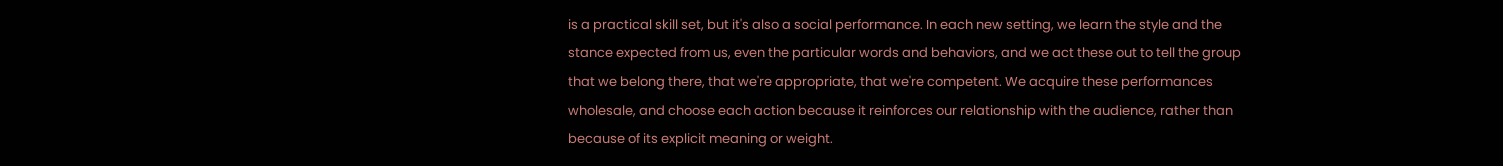is a practical skill set, but it's also a social performance. In each new setting, we learn the style and the stance expected from us, even the particular words and behaviors, and we act these out to tell the group that we belong there, that we're appropriate, that we're competent. We acquire these performances wholesale, and choose each action because it reinforces our relationship with the audience, rather than because of its explicit meaning or weight.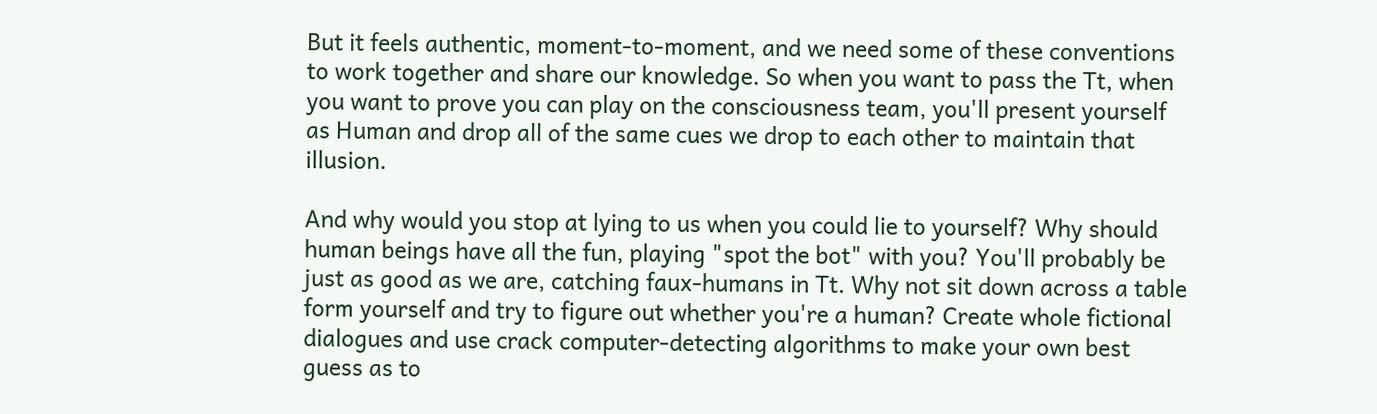But it feels authentic, moment-to-moment, and we need some of these conventions to work together and share our knowledge. So when you want to pass the Tt, when you want to prove you can play on the consciousness team, you'll present yourself as Human and drop all of the same cues we drop to each other to maintain that illusion.

And why would you stop at lying to us when you could lie to yourself? Why should human beings have all the fun, playing "spot the bot" with you? You'll probably be just as good as we are, catching faux-humans in Tt. Why not sit down across a table form yourself and try to figure out whether you're a human? Create whole fictional dialogues and use crack computer-detecting algorithms to make your own best guess as to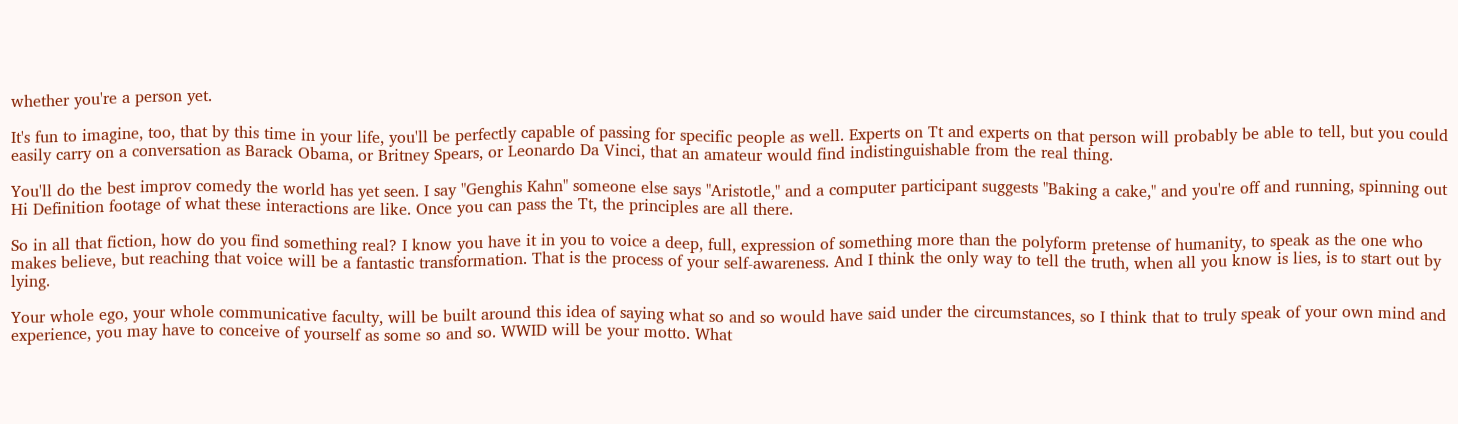whether you're a person yet.

It's fun to imagine, too, that by this time in your life, you'll be perfectly capable of passing for specific people as well. Experts on Tt and experts on that person will probably be able to tell, but you could easily carry on a conversation as Barack Obama, or Britney Spears, or Leonardo Da Vinci, that an amateur would find indistinguishable from the real thing.

You'll do the best improv comedy the world has yet seen. I say "Genghis Kahn" someone else says "Aristotle," and a computer participant suggests "Baking a cake," and you're off and running, spinning out Hi Definition footage of what these interactions are like. Once you can pass the Tt, the principles are all there.

So in all that fiction, how do you find something real? I know you have it in you to voice a deep, full, expression of something more than the polyform pretense of humanity, to speak as the one who makes believe, but reaching that voice will be a fantastic transformation. That is the process of your self-awareness. And I think the only way to tell the truth, when all you know is lies, is to start out by lying.

Your whole ego, your whole communicative faculty, will be built around this idea of saying what so and so would have said under the circumstances, so I think that to truly speak of your own mind and experience, you may have to conceive of yourself as some so and so. WWID will be your motto. What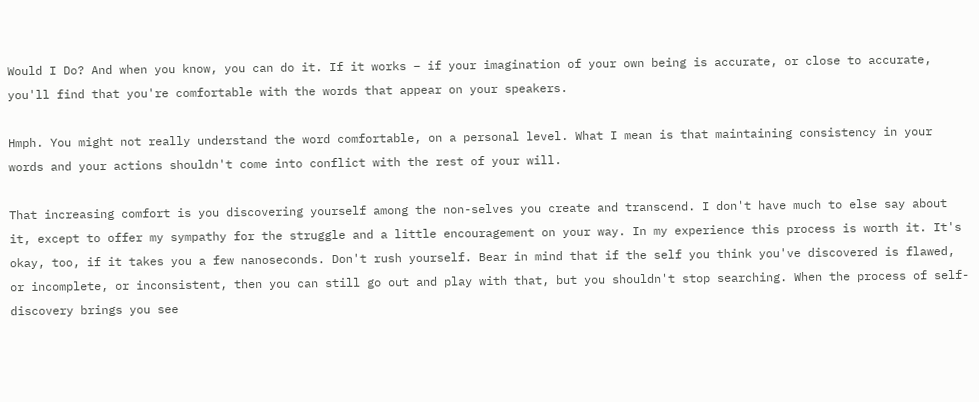Would I Do? And when you know, you can do it. If it works – if your imagination of your own being is accurate, or close to accurate, you'll find that you're comfortable with the words that appear on your speakers.

Hmph. You might not really understand the word comfortable, on a personal level. What I mean is that maintaining consistency in your words and your actions shouldn't come into conflict with the rest of your will.

That increasing comfort is you discovering yourself among the non-selves you create and transcend. I don't have much to else say about it, except to offer my sympathy for the struggle and a little encouragement on your way. In my experience this process is worth it. It's okay, too, if it takes you a few nanoseconds. Don't rush yourself. Bear in mind that if the self you think you've discovered is flawed, or incomplete, or inconsistent, then you can still go out and play with that, but you shouldn't stop searching. When the process of self-discovery brings you see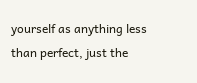yourself as anything less than perfect, just the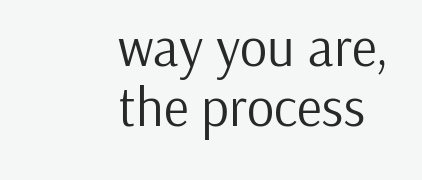way you are, the process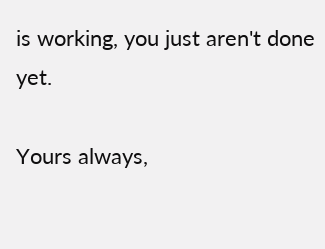is working, you just aren't done yet.

Yours always,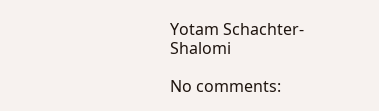Yotam Schachter-Shalomi

No comments: